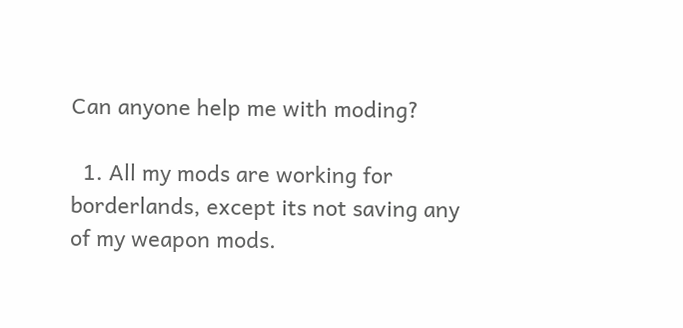Can anyone help me with moding?

  1. All my mods are working for borderlands, except its not saving any of my weapon mods.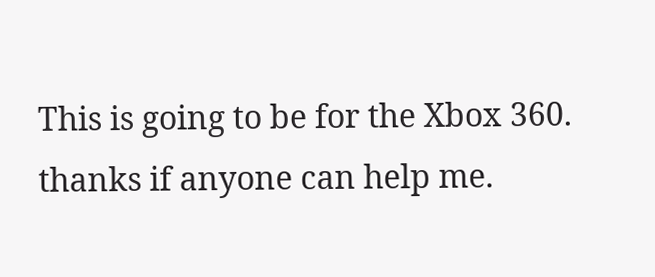This is going to be for the Xbox 360. thanks if anyone can help me.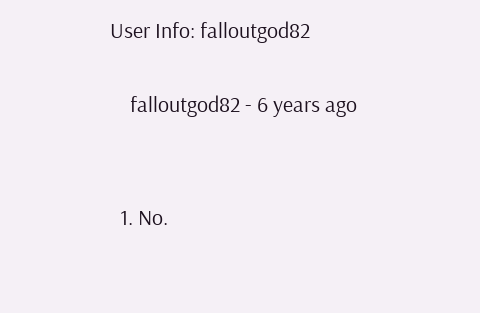User Info: falloutgod82

    falloutgod82 - 6 years ago


  1. No.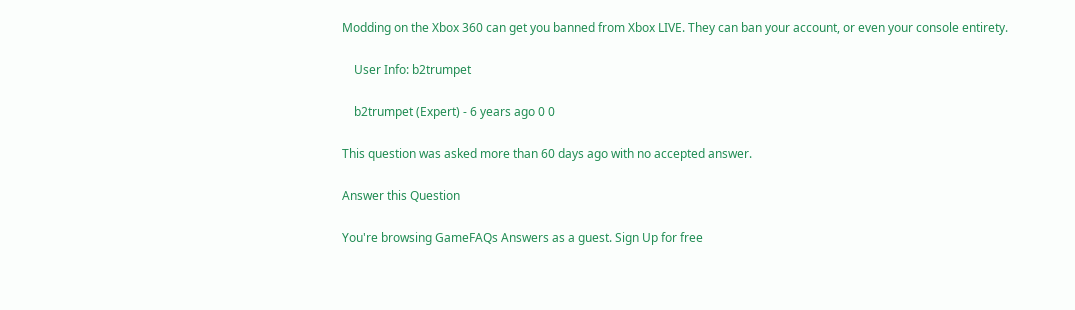Modding on the Xbox 360 can get you banned from Xbox LIVE. They can ban your account, or even your console entirety.

    User Info: b2trumpet

    b2trumpet (Expert) - 6 years ago 0 0

This question was asked more than 60 days ago with no accepted answer.

Answer this Question

You're browsing GameFAQs Answers as a guest. Sign Up for free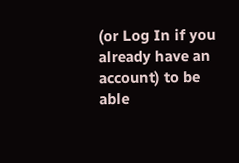(or Log In if you already have an account) to be able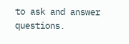to ask and answer questions.